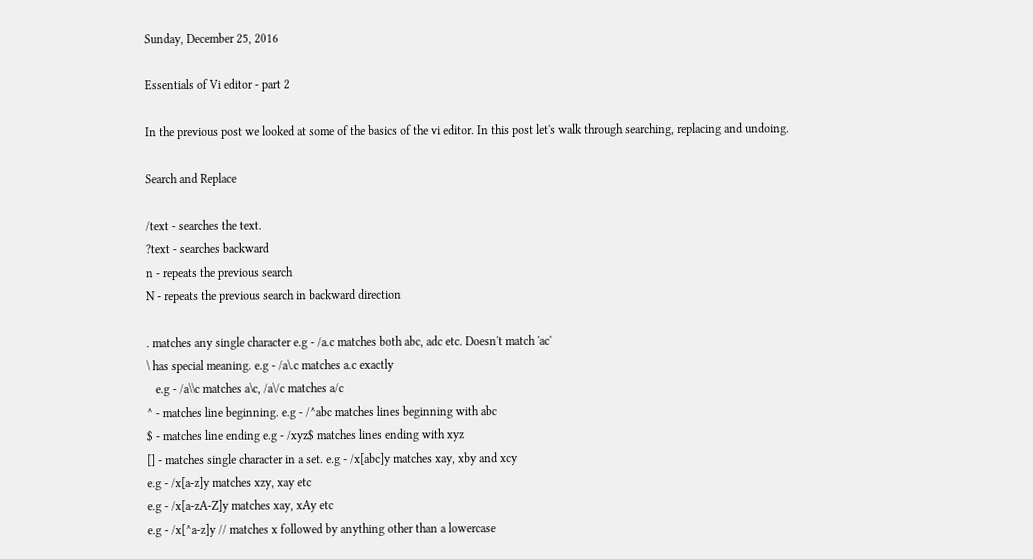Sunday, December 25, 2016

Essentials of Vi editor - part 2

In the previous post we looked at some of the basics of the vi editor. In this post let's walk through searching, replacing and undoing.

Search and Replace

/text - searches the text.
?text - searches backward
n - repeats the previous search
N - repeats the previous search in backward direction

. matches any single character e.g - /a.c matches both abc, adc etc. Doesn't match 'ac'
\ has special meaning. e.g - /a\.c matches a.c exactly
   e.g - /a\\c matches a\c, /a\/c matches a/c
^ - matches line beginning. e.g - /^abc matches lines beginning with abc
$ - matches line ending e.g - /xyz$ matches lines ending with xyz
[] - matches single character in a set. e.g - /x[abc]y matches xay, xby and xcy
e.g - /x[a-z]y matches xzy, xay etc
e.g - /x[a-zA-Z]y matches xay, xAy etc
e.g - /x[^a-z]y // matches x followed by anything other than a lowercase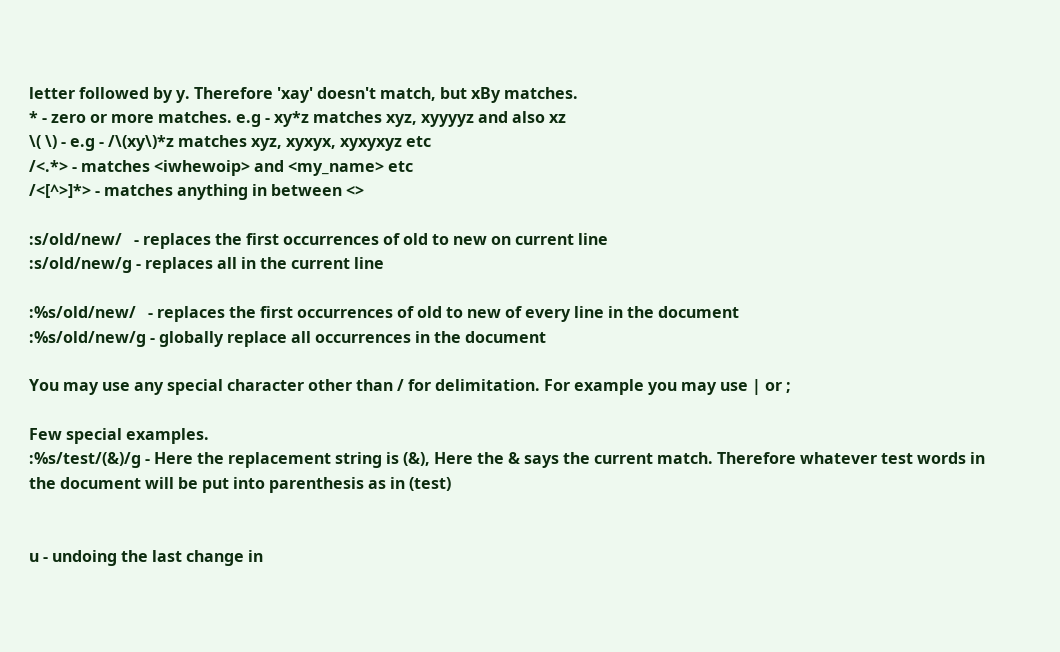letter followed by y. Therefore 'xay' doesn't match, but xBy matches.
* - zero or more matches. e.g - xy*z matches xyz, xyyyyz and also xz
\( \) - e.g - /\(xy\)*z matches xyz, xyxyx, xyxyxyz etc
/<.*> - matches <iwhewoip> and <my_name> etc
/<[^>]*> - matches anything in between <>

:s/old/new/   - replaces the first occurrences of old to new on current line
:s/old/new/g - replaces all in the current line

:%s/old/new/   - replaces the first occurrences of old to new of every line in the document
:%s/old/new/g - globally replace all occurrences in the document

You may use any special character other than / for delimitation. For example you may use | or ;

Few special examples.
:%s/test/(&)/g - Here the replacement string is (&), Here the & says the current match. Therefore whatever test words in the document will be put into parenthesis as in (test)


u - undoing the last change in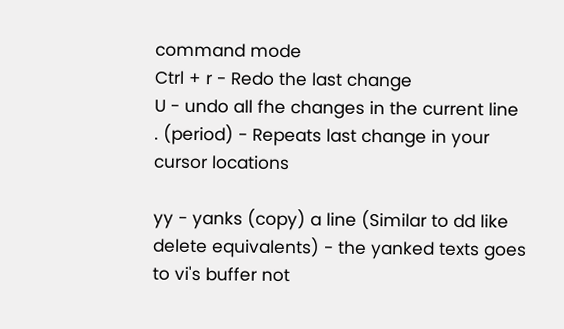command mode
Ctrl + r - Redo the last change
U - undo all fhe changes in the current line
. (period) - Repeats last change in your cursor locations

yy - yanks (copy) a line (Similar to dd like delete equivalents) - the yanked texts goes to vi's buffer not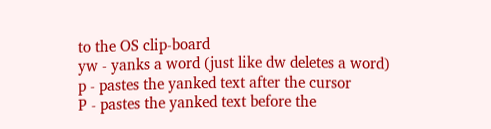to the OS clip-board
yw - yanks a word (just like dw deletes a word)
p - pastes the yanked text after the cursor
P - pastes the yanked text before the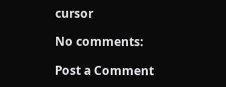cursor

No comments:

Post a Comment